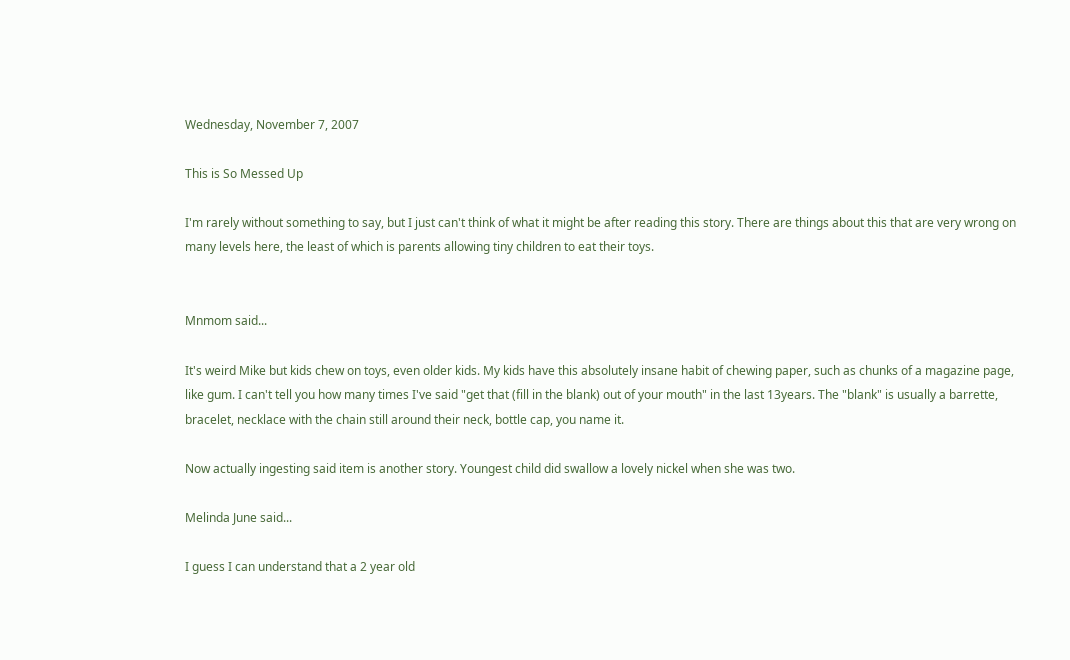Wednesday, November 7, 2007

This is So Messed Up

I'm rarely without something to say, but I just can't think of what it might be after reading this story. There are things about this that are very wrong on many levels here, the least of which is parents allowing tiny children to eat their toys.


Mnmom said...

It's weird Mike but kids chew on toys, even older kids. My kids have this absolutely insane habit of chewing paper, such as chunks of a magazine page, like gum. I can't tell you how many times I've said "get that (fill in the blank) out of your mouth" in the last 13years. The "blank" is usually a barrette, bracelet, necklace with the chain still around their neck, bottle cap, you name it.

Now actually ingesting said item is another story. Youngest child did swallow a lovely nickel when she was two.

Melinda June said...

I guess I can understand that a 2 year old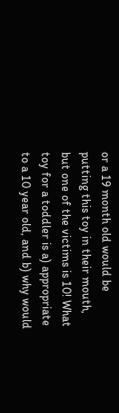or a 19 month old would be putting this toy in their mouth, but one of the victims is 10! What toy for a toddler is a) appropriate to a 10 year old, and b) why would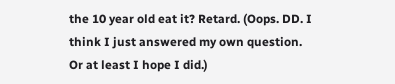the 10 year old eat it? Retard. (Oops. DD. I think I just answered my own question. Or at least I hope I did.)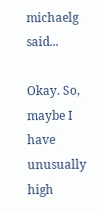michaelg said...

Okay. So, maybe I have unusually high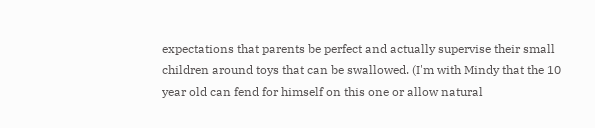expectations that parents be perfect and actually supervise their small children around toys that can be swallowed. (I'm with Mindy that the 10 year old can fend for himself on this one or allow natural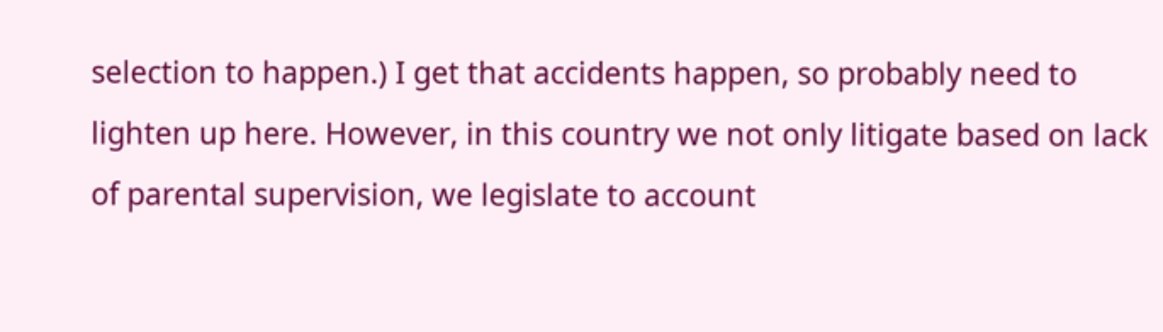selection to happen.) I get that accidents happen, so probably need to lighten up here. However, in this country we not only litigate based on lack of parental supervision, we legislate to account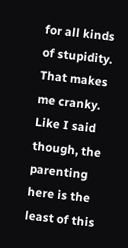for all kinds of stupidity. That makes me cranky.
Like I said though, the parenting here is the least of this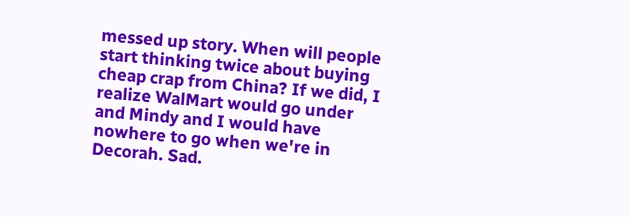messed up story. When will people start thinking twice about buying cheap crap from China? If we did, I realize WalMart would go under and Mindy and I would have nowhere to go when we're in Decorah. Sad.